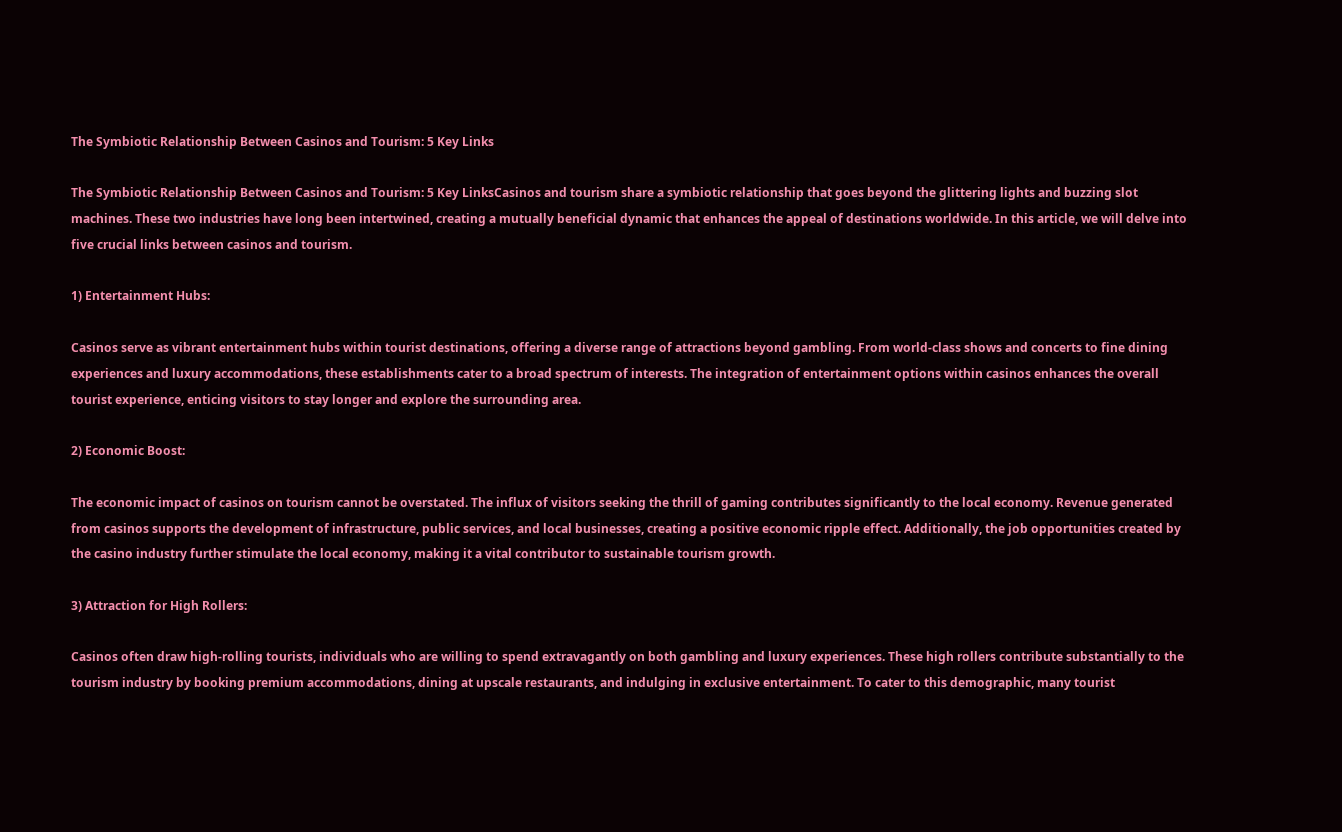The Symbiotic Relationship Between Casinos and Tourism: 5 Key Links

The Symbiotic Relationship Between Casinos and Tourism: 5 Key LinksCasinos and tourism share a symbiotic relationship that goes beyond the glittering lights and buzzing slot machines. These two industries have long been intertwined, creating a mutually beneficial dynamic that enhances the appeal of destinations worldwide. In this article, we will delve into five crucial links between casinos and tourism.

1) Entertainment Hubs:

Casinos serve as vibrant entertainment hubs within tourist destinations, offering a diverse range of attractions beyond gambling. From world-class shows and concerts to fine dining experiences and luxury accommodations, these establishments cater to a broad spectrum of interests. The integration of entertainment options within casinos enhances the overall tourist experience, enticing visitors to stay longer and explore the surrounding area.

2) Economic Boost:

The economic impact of casinos on tourism cannot be overstated. The influx of visitors seeking the thrill of gaming contributes significantly to the local economy. Revenue generated from casinos supports the development of infrastructure, public services, and local businesses, creating a positive economic ripple effect. Additionally, the job opportunities created by the casino industry further stimulate the local economy, making it a vital contributor to sustainable tourism growth.

3) Attraction for High Rollers:

Casinos often draw high-rolling tourists, individuals who are willing to spend extravagantly on both gambling and luxury experiences. These high rollers contribute substantially to the tourism industry by booking premium accommodations, dining at upscale restaurants, and indulging in exclusive entertainment. To cater to this demographic, many tourist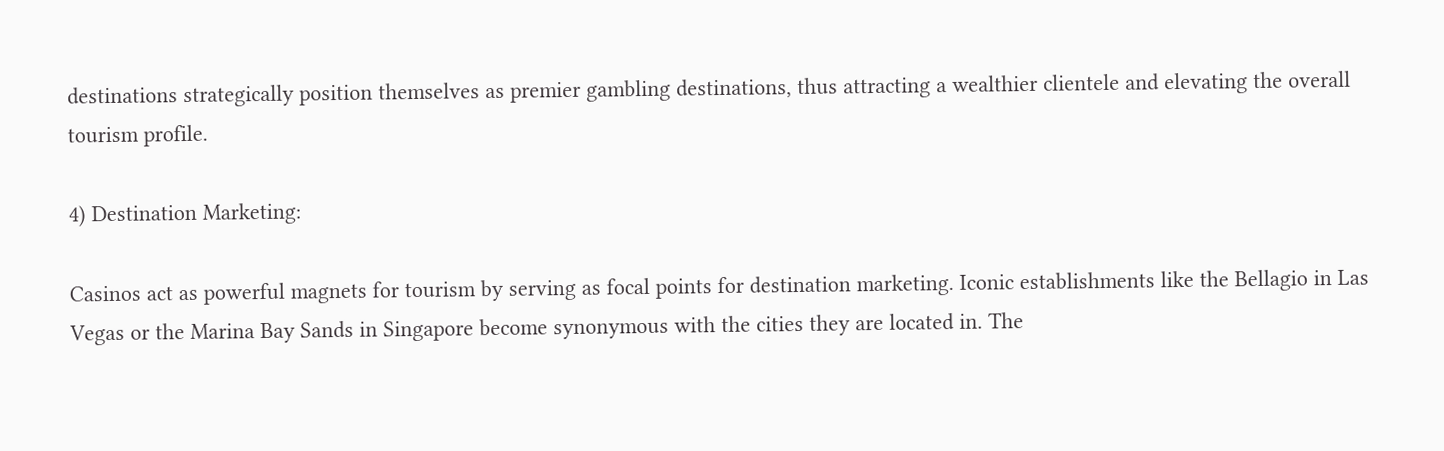destinations strategically position themselves as premier gambling destinations, thus attracting a wealthier clientele and elevating the overall tourism profile.

4) Destination Marketing:

Casinos act as powerful magnets for tourism by serving as focal points for destination marketing. Iconic establishments like the Bellagio in Las Vegas or the Marina Bay Sands in Singapore become synonymous with the cities they are located in. The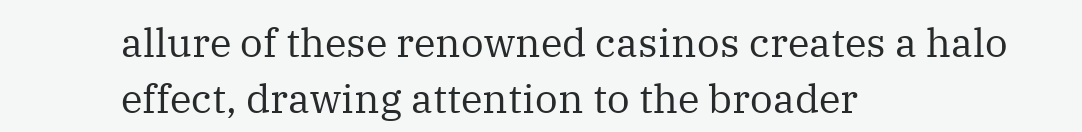allure of these renowned casinos creates a halo effect, drawing attention to the broader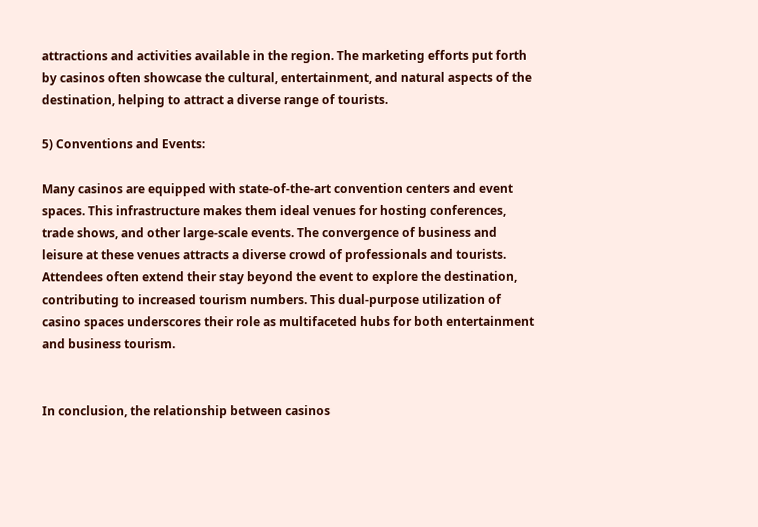attractions and activities available in the region. The marketing efforts put forth by casinos often showcase the cultural, entertainment, and natural aspects of the destination, helping to attract a diverse range of tourists.

5) Conventions and Events:

Many casinos are equipped with state-of-the-art convention centers and event spaces. This infrastructure makes them ideal venues for hosting conferences, trade shows, and other large-scale events. The convergence of business and leisure at these venues attracts a diverse crowd of professionals and tourists. Attendees often extend their stay beyond the event to explore the destination, contributing to increased tourism numbers. This dual-purpose utilization of casino spaces underscores their role as multifaceted hubs for both entertainment and business tourism.


In conclusion, the relationship between casinos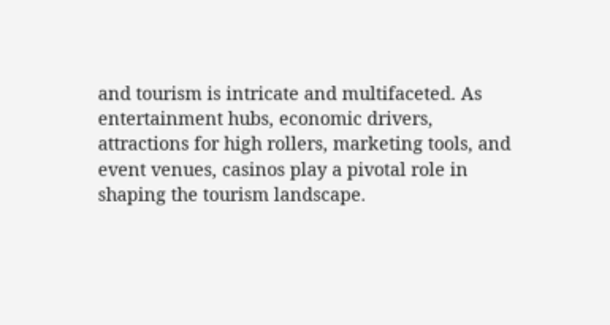and tourism is intricate and multifaceted. As entertainment hubs, economic drivers, attractions for high rollers, marketing tools, and event venues, casinos play a pivotal role in shaping the tourism landscape.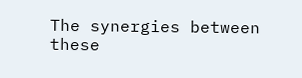The synergies between these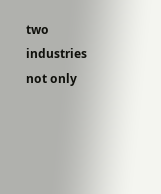two industries not only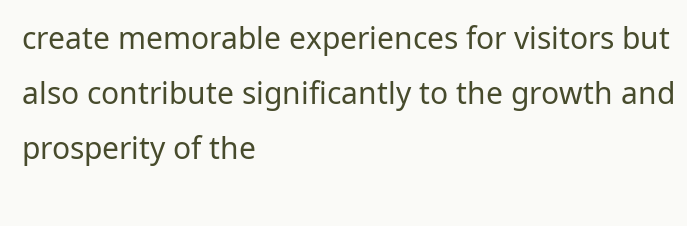create memorable experiences for visitors but also contribute significantly to the growth and prosperity of the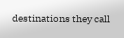destinations they call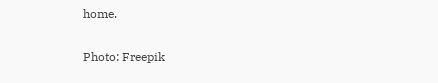home.

Photo: Freepik